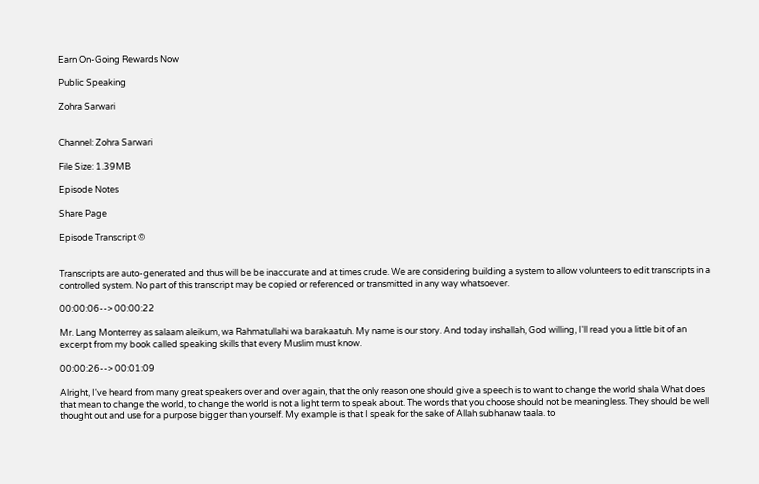Earn On-Going Rewards Now

Public Speaking

Zohra Sarwari


Channel: Zohra Sarwari

File Size: 1.39MB

Episode Notes

Share Page

Episode Transcript ©


Transcripts are auto-generated and thus will be be inaccurate and at times crude. We are considering building a system to allow volunteers to edit transcripts in a controlled system. No part of this transcript may be copied or referenced or transmitted in any way whatsoever.

00:00:06--> 00:00:22

Mr. Lang Monterrey as salaam aleikum, wa Rahmatullahi wa barakaatuh. My name is our story. And today inshallah, God willing, I'll read you a little bit of an excerpt from my book called speaking skills that every Muslim must know.

00:00:26--> 00:01:09

Alright, I've heard from many great speakers over and over again, that the only reason one should give a speech is to want to change the world shala What does that mean to change the world, to change the world is not a light term to speak about. The words that you choose should not be meaningless. They should be well thought out and use for a purpose bigger than yourself. My example is that I speak for the sake of Allah subhanaw taala. to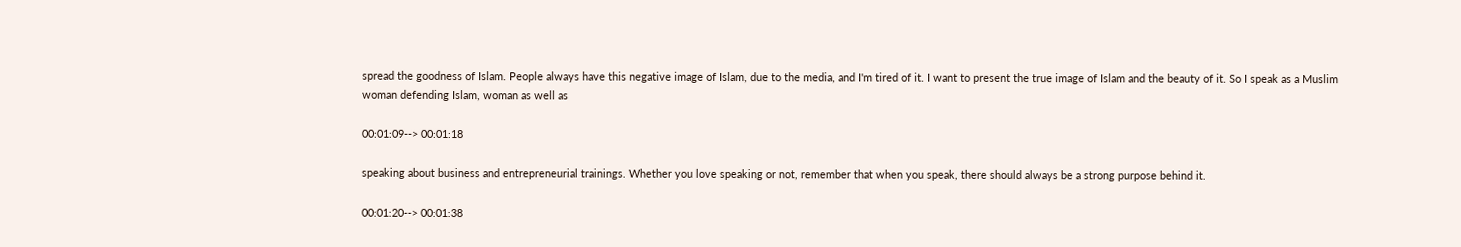spread the goodness of Islam. People always have this negative image of Islam, due to the media, and I'm tired of it. I want to present the true image of Islam and the beauty of it. So I speak as a Muslim woman defending Islam, woman as well as

00:01:09--> 00:01:18

speaking about business and entrepreneurial trainings. Whether you love speaking or not, remember that when you speak, there should always be a strong purpose behind it.

00:01:20--> 00:01:38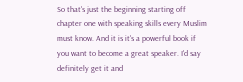So that's just the beginning starting off chapter one with speaking skills every Muslim must know. And it is it's a powerful book if you want to become a great speaker. I'd say definitely get it and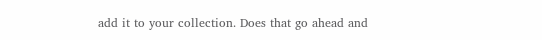add it to your collection. Does that go ahead and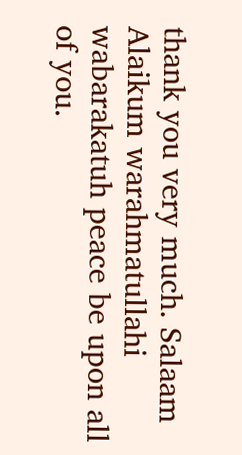thank you very much. Salaam Alaikum warahmatullahi wabarakatuh peace be upon all of you.